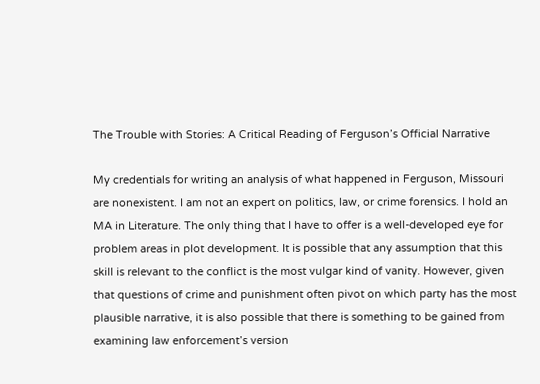The Trouble with Stories: A Critical Reading of Ferguson’s Official Narrative

My credentials for writing an analysis of what happened in Ferguson, Missouri are nonexistent. I am not an expert on politics, law, or crime forensics. I hold an MA in Literature. The only thing that I have to offer is a well-developed eye for problem areas in plot development. It is possible that any assumption that this skill is relevant to the conflict is the most vulgar kind of vanity. However, given that questions of crime and punishment often pivot on which party has the most plausible narrative, it is also possible that there is something to be gained from examining law enforcement’s version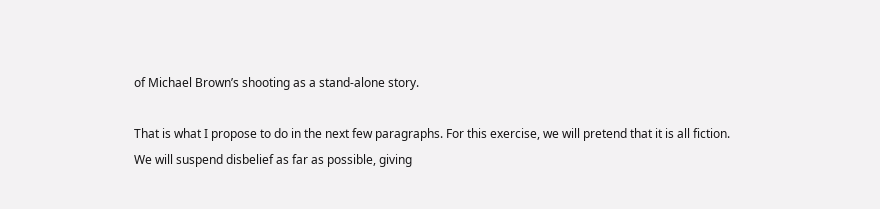of Michael Brown’s shooting as a stand-alone story.

That is what I propose to do in the next few paragraphs. For this exercise, we will pretend that it is all fiction. We will suspend disbelief as far as possible, giving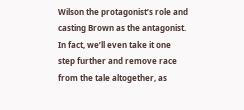Wilson the protagonist’s role and casting Brown as the antagonist. In fact, we’ll even take it one step further and remove race from the tale altogether, as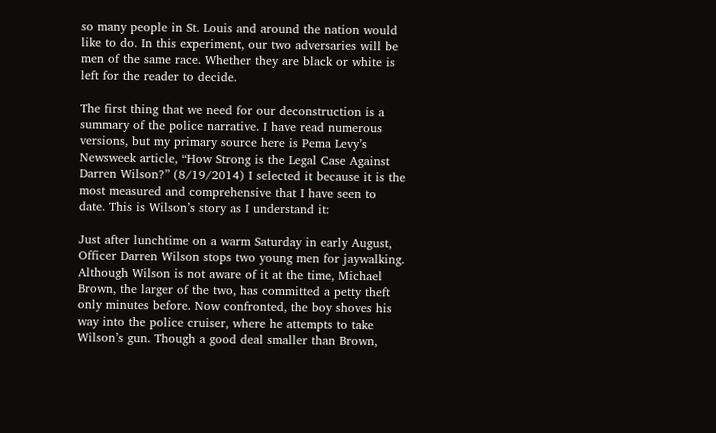so many people in St. Louis and around the nation would like to do. In this experiment, our two adversaries will be men of the same race. Whether they are black or white is left for the reader to decide.

The first thing that we need for our deconstruction is a summary of the police narrative. I have read numerous versions, but my primary source here is Pema Levy’s Newsweek article, “How Strong is the Legal Case Against Darren Wilson?” (8/19/2014) I selected it because it is the most measured and comprehensive that I have seen to date. This is Wilson’s story as I understand it:

Just after lunchtime on a warm Saturday in early August, Officer Darren Wilson stops two young men for jaywalking. Although Wilson is not aware of it at the time, Michael Brown, the larger of the two, has committed a petty theft only minutes before. Now confronted, the boy shoves his way into the police cruiser, where he attempts to take Wilson’s gun. Though a good deal smaller than Brown,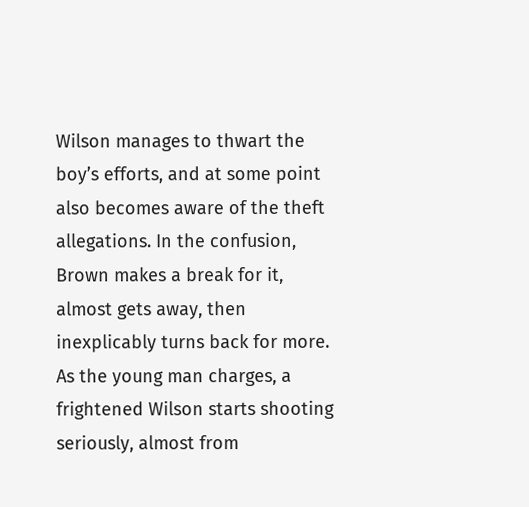Wilson manages to thwart the boy’s efforts, and at some point also becomes aware of the theft allegations. In the confusion, Brown makes a break for it, almost gets away, then inexplicably turns back for more. As the young man charges, a frightened Wilson starts shooting seriously, almost from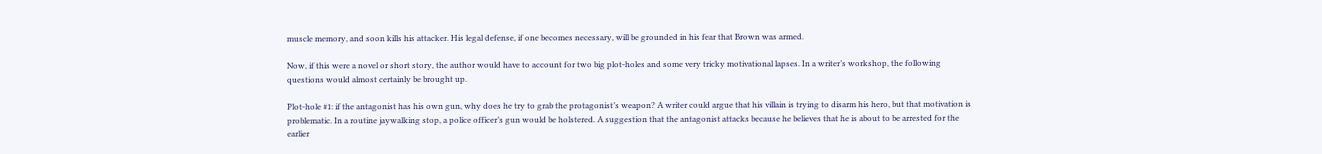muscle memory, and soon kills his attacker. His legal defense, if one becomes necessary, will be grounded in his fear that Brown was armed.

Now, if this were a novel or short story, the author would have to account for two big plot-holes and some very tricky motivational lapses. In a writer’s workshop, the following questions would almost certainly be brought up.

Plot-hole #1: if the antagonist has his own gun, why does he try to grab the protagonist’s weapon? A writer could argue that his villain is trying to disarm his hero, but that motivation is problematic. In a routine jaywalking stop, a police officer’s gun would be holstered. A suggestion that the antagonist attacks because he believes that he is about to be arrested for the earlier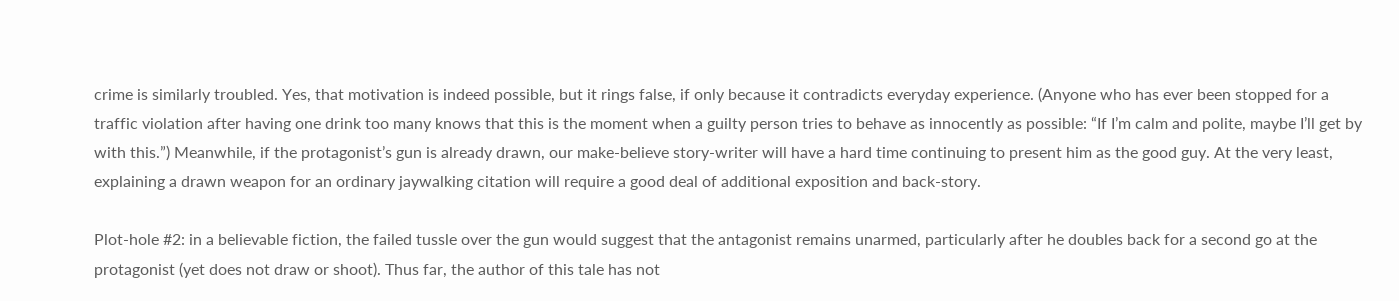crime is similarly troubled. Yes, that motivation is indeed possible, but it rings false, if only because it contradicts everyday experience. (Anyone who has ever been stopped for a traffic violation after having one drink too many knows that this is the moment when a guilty person tries to behave as innocently as possible: “If I’m calm and polite, maybe I’ll get by with this.”) Meanwhile, if the protagonist’s gun is already drawn, our make-believe story-writer will have a hard time continuing to present him as the good guy. At the very least, explaining a drawn weapon for an ordinary jaywalking citation will require a good deal of additional exposition and back-story.

Plot-hole #2: in a believable fiction, the failed tussle over the gun would suggest that the antagonist remains unarmed, particularly after he doubles back for a second go at the protagonist (yet does not draw or shoot). Thus far, the author of this tale has not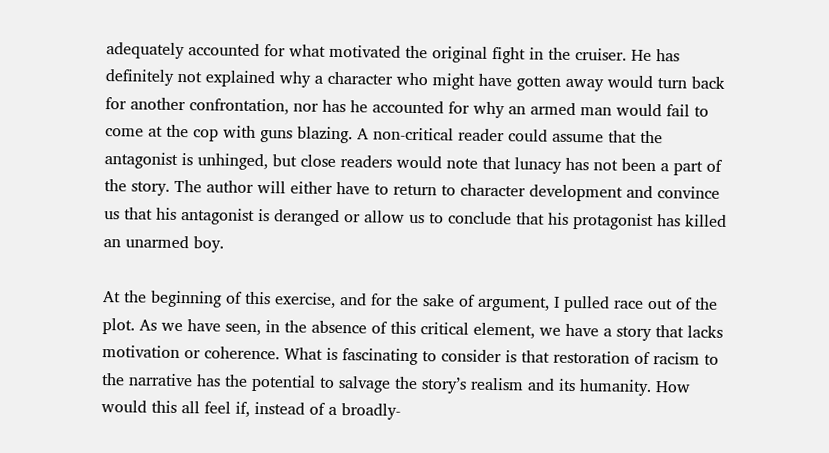adequately accounted for what motivated the original fight in the cruiser. He has definitely not explained why a character who might have gotten away would turn back for another confrontation, nor has he accounted for why an armed man would fail to come at the cop with guns blazing. A non-critical reader could assume that the antagonist is unhinged, but close readers would note that lunacy has not been a part of the story. The author will either have to return to character development and convince us that his antagonist is deranged or allow us to conclude that his protagonist has killed an unarmed boy.

At the beginning of this exercise, and for the sake of argument, I pulled race out of the plot. As we have seen, in the absence of this critical element, we have a story that lacks motivation or coherence. What is fascinating to consider is that restoration of racism to the narrative has the potential to salvage the story’s realism and its humanity. How would this all feel if, instead of a broadly-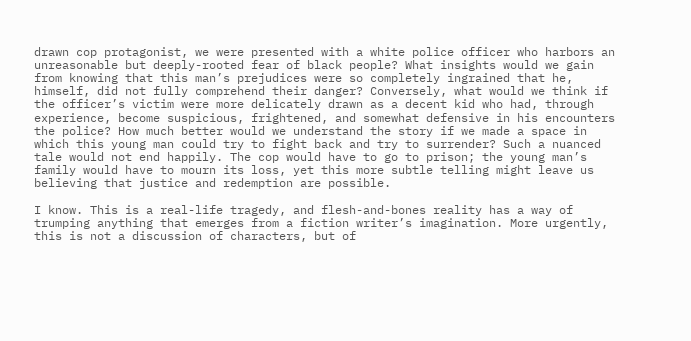drawn cop protagonist, we were presented with a white police officer who harbors an unreasonable but deeply-rooted fear of black people? What insights would we gain from knowing that this man’s prejudices were so completely ingrained that he, himself, did not fully comprehend their danger? Conversely, what would we think if the officer’s victim were more delicately drawn as a decent kid who had, through experience, become suspicious, frightened, and somewhat defensive in his encounters the police? How much better would we understand the story if we made a space in which this young man could try to fight back and try to surrender? Such a nuanced tale would not end happily. The cop would have to go to prison; the young man’s family would have to mourn its loss, yet this more subtle telling might leave us believing that justice and redemption are possible.

I know. This is a real-life tragedy, and flesh-and-bones reality has a way of trumping anything that emerges from a fiction writer’s imagination. More urgently, this is not a discussion of characters, but of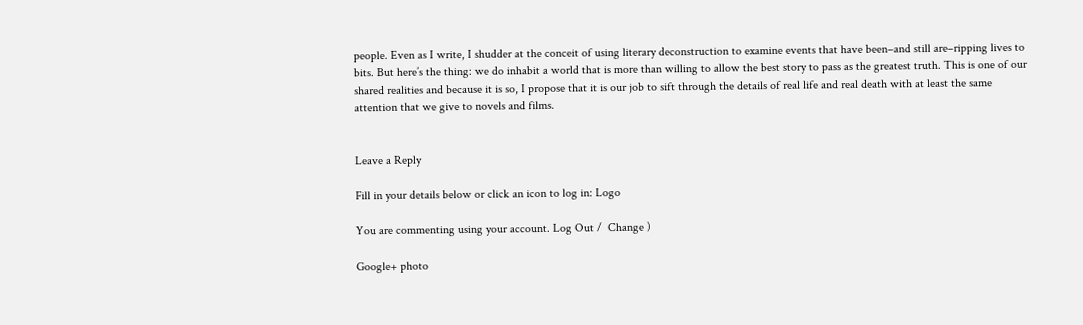people. Even as I write, I shudder at the conceit of using literary deconstruction to examine events that have been–and still are–ripping lives to bits. But here’s the thing: we do inhabit a world that is more than willing to allow the best story to pass as the greatest truth. This is one of our shared realities and because it is so, I propose that it is our job to sift through the details of real life and real death with at least the same attention that we give to novels and films.


Leave a Reply

Fill in your details below or click an icon to log in: Logo

You are commenting using your account. Log Out /  Change )

Google+ photo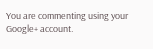You are commenting using your Google+ account.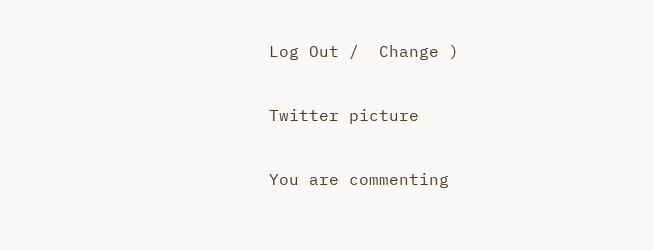Log Out /  Change )

Twitter picture

You are commenting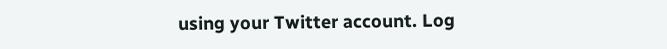using your Twitter account. Log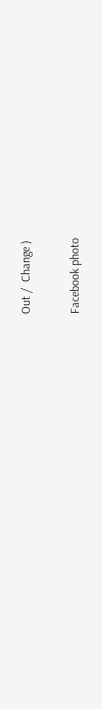Out /  Change )

Facebook photo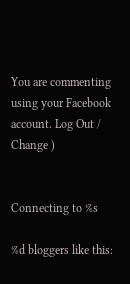You are commenting using your Facebook account. Log Out /  Change )


Connecting to %s

%d bloggers like this: